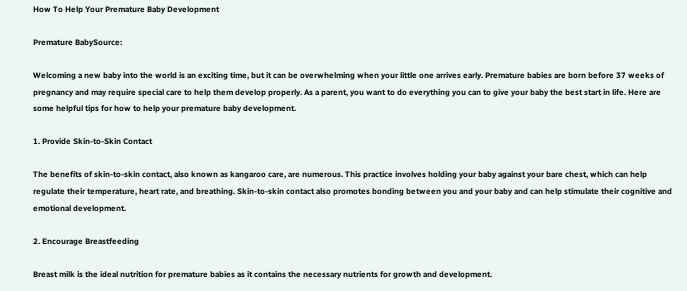How To Help Your Premature Baby Development

Premature BabySource:

Welcoming a new baby into the world is an exciting time, but it can be overwhelming when your little one arrives early. Premature babies are born before 37 weeks of pregnancy and may require special care to help them develop properly. As a parent, you want to do everything you can to give your baby the best start in life. Here are some helpful tips for how to help your premature baby development.

1. Provide Skin-to-Skin Contact

The benefits of skin-to-skin contact, also known as kangaroo care, are numerous. This practice involves holding your baby against your bare chest, which can help regulate their temperature, heart rate, and breathing. Skin-to-skin contact also promotes bonding between you and your baby and can help stimulate their cognitive and emotional development.

2. Encourage Breastfeeding

Breast milk is the ideal nutrition for premature babies as it contains the necessary nutrients for growth and development.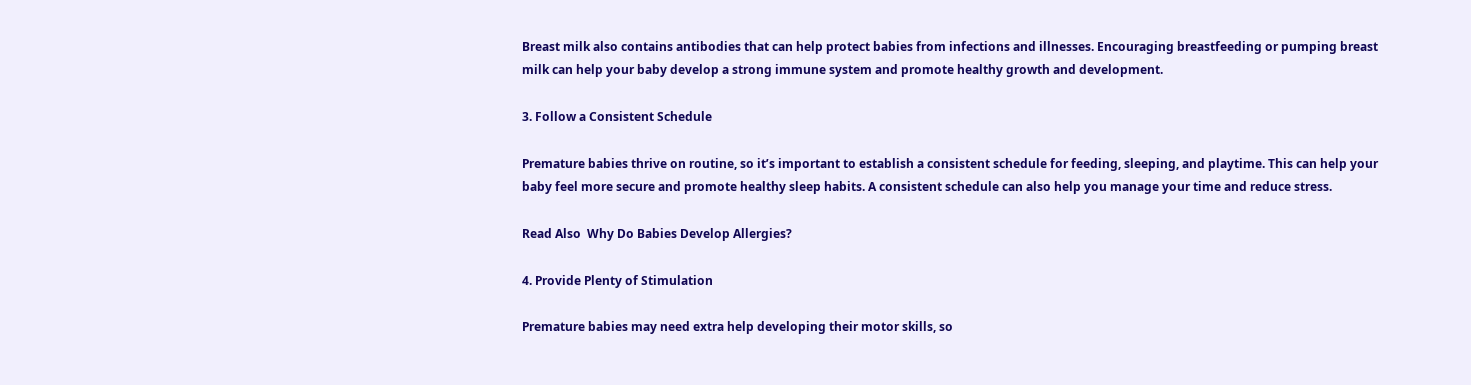Breast milk also contains antibodies that can help protect babies from infections and illnesses. Encouraging breastfeeding or pumping breast milk can help your baby develop a strong immune system and promote healthy growth and development.

3. Follow a Consistent Schedule

Premature babies thrive on routine, so it’s important to establish a consistent schedule for feeding, sleeping, and playtime. This can help your baby feel more secure and promote healthy sleep habits. A consistent schedule can also help you manage your time and reduce stress.

Read Also  Why Do Babies Develop Allergies?

4. Provide Plenty of Stimulation

Premature babies may need extra help developing their motor skills, so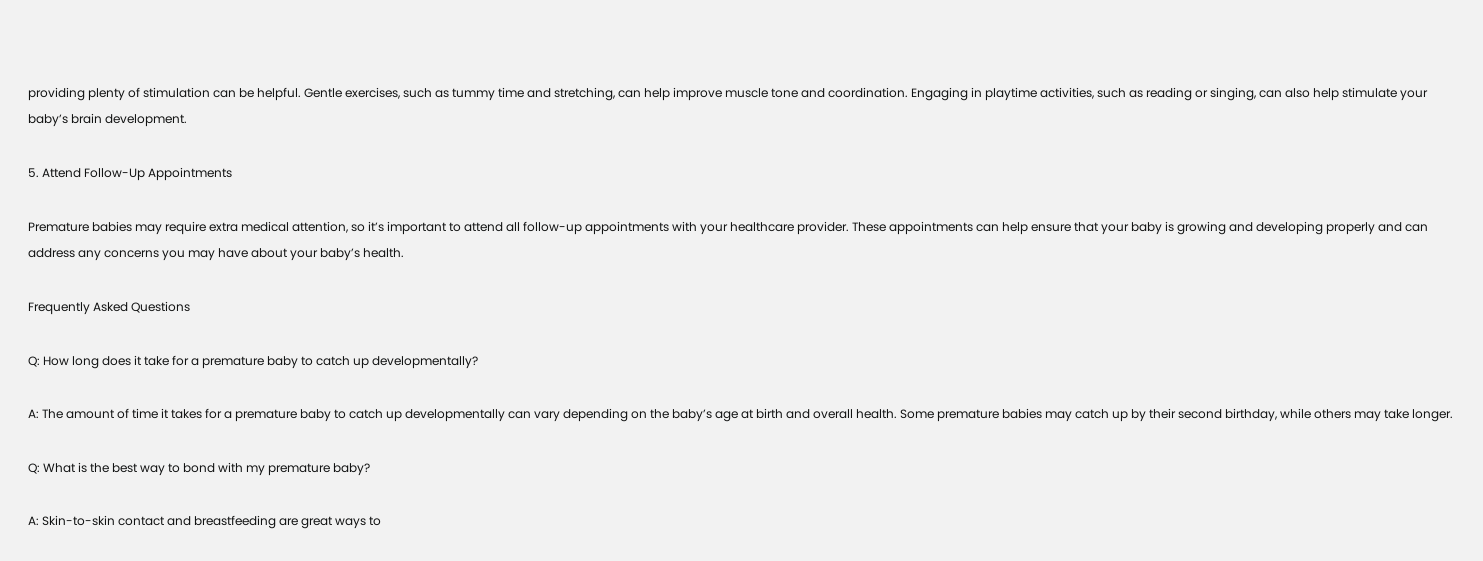providing plenty of stimulation can be helpful. Gentle exercises, such as tummy time and stretching, can help improve muscle tone and coordination. Engaging in playtime activities, such as reading or singing, can also help stimulate your baby’s brain development.

5. Attend Follow-Up Appointments

Premature babies may require extra medical attention, so it’s important to attend all follow-up appointments with your healthcare provider. These appointments can help ensure that your baby is growing and developing properly and can address any concerns you may have about your baby’s health.

Frequently Asked Questions

Q: How long does it take for a premature baby to catch up developmentally?

A: The amount of time it takes for a premature baby to catch up developmentally can vary depending on the baby’s age at birth and overall health. Some premature babies may catch up by their second birthday, while others may take longer.

Q: What is the best way to bond with my premature baby?

A: Skin-to-skin contact and breastfeeding are great ways to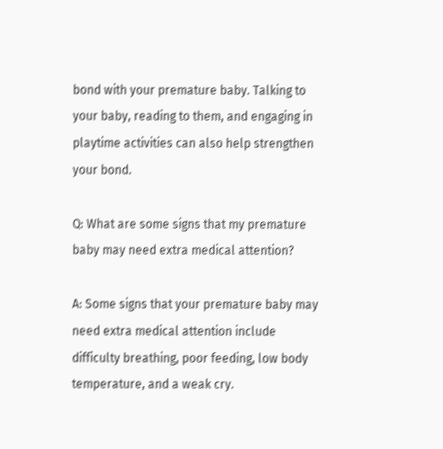bond with your premature baby. Talking to your baby, reading to them, and engaging in playtime activities can also help strengthen your bond.

Q: What are some signs that my premature baby may need extra medical attention?

A: Some signs that your premature baby may need extra medical attention include difficulty breathing, poor feeding, low body temperature, and a weak cry.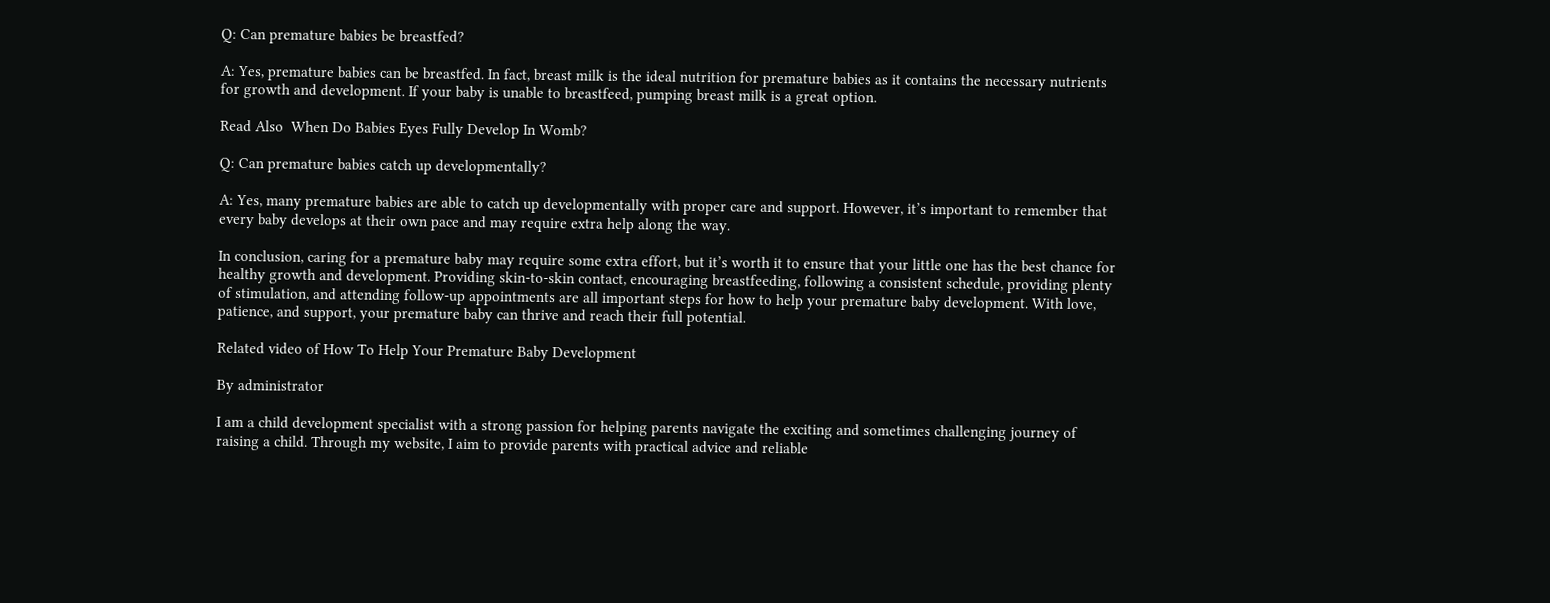Q: Can premature babies be breastfed?

A: Yes, premature babies can be breastfed. In fact, breast milk is the ideal nutrition for premature babies as it contains the necessary nutrients for growth and development. If your baby is unable to breastfeed, pumping breast milk is a great option.

Read Also  When Do Babies Eyes Fully Develop In Womb?

Q: Can premature babies catch up developmentally?

A: Yes, many premature babies are able to catch up developmentally with proper care and support. However, it’s important to remember that every baby develops at their own pace and may require extra help along the way.

In conclusion, caring for a premature baby may require some extra effort, but it’s worth it to ensure that your little one has the best chance for healthy growth and development. Providing skin-to-skin contact, encouraging breastfeeding, following a consistent schedule, providing plenty of stimulation, and attending follow-up appointments are all important steps for how to help your premature baby development. With love, patience, and support, your premature baby can thrive and reach their full potential.

Related video of How To Help Your Premature Baby Development

By administrator

I am a child development specialist with a strong passion for helping parents navigate the exciting and sometimes challenging journey of raising a child. Through my website, I aim to provide parents with practical advice and reliable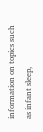information on topics such as infant sleep,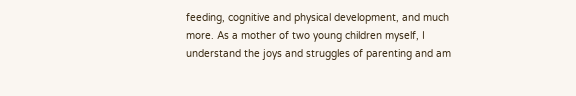feeding, cognitive and physical development, and much more. As a mother of two young children myself, I understand the joys and struggles of parenting and am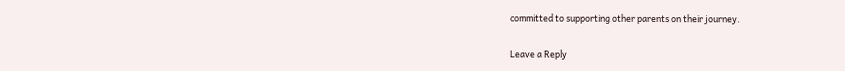committed to supporting other parents on their journey.

Leave a Reply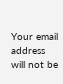Your email address will not be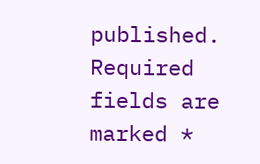published. Required fields are marked *